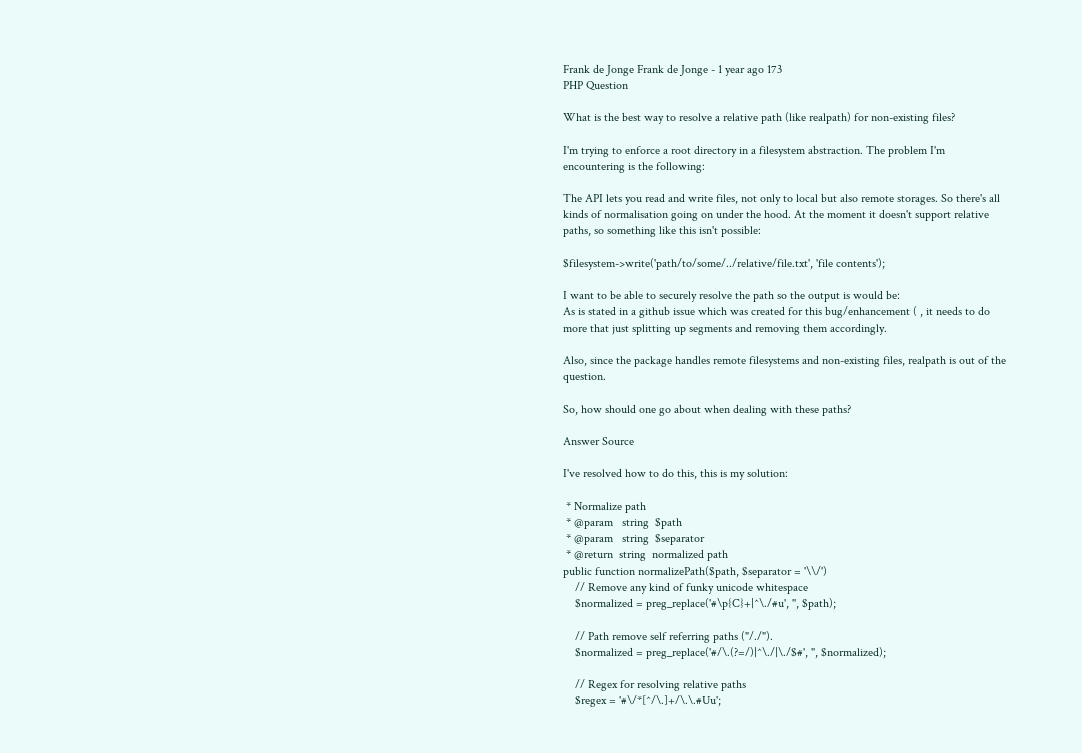Frank de Jonge Frank de Jonge - 1 year ago 173
PHP Question

What is the best way to resolve a relative path (like realpath) for non-existing files?

I'm trying to enforce a root directory in a filesystem abstraction. The problem I'm encountering is the following:

The API lets you read and write files, not only to local but also remote storages. So there's all kinds of normalisation going on under the hood. At the moment it doesn't support relative paths, so something like this isn't possible:

$filesystem->write('path/to/some/../relative/file.txt', 'file contents');

I want to be able to securely resolve the path so the output is would be:
As is stated in a github issue which was created for this bug/enhancement ( , it needs to do more that just splitting up segments and removing them accordingly.

Also, since the package handles remote filesystems and non-existing files, realpath is out of the question.

So, how should one go about when dealing with these paths?

Answer Source

I've resolved how to do this, this is my solution:

 * Normalize path
 * @param   string  $path
 * @param   string  $separator
 * @return  string  normalized path
public function normalizePath($path, $separator = '\\/')
    // Remove any kind of funky unicode whitespace
    $normalized = preg_replace('#\p{C}+|^\./#u', '', $path);

    // Path remove self referring paths ("/./").
    $normalized = preg_replace('#/\.(?=/)|^\./|\./$#', '', $normalized);

    // Regex for resolving relative paths
    $regex = '#\/*[^/\.]+/\.\.#Uu';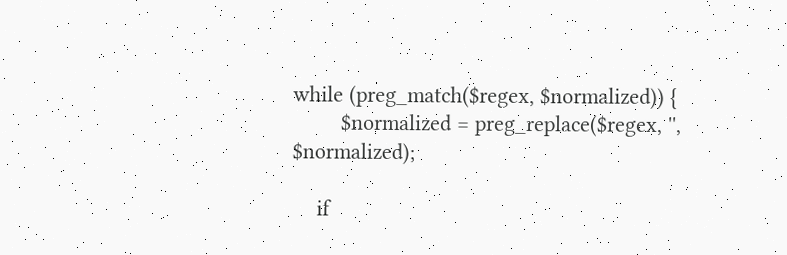while (preg_match($regex, $normalized)) {
        $normalized = preg_replace($regex, '', $normalized);

    if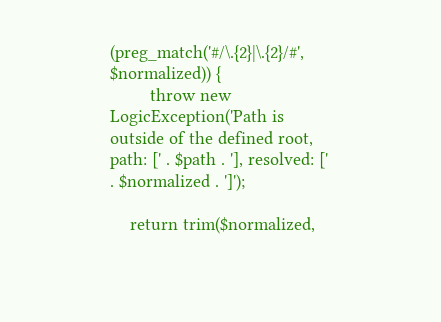(preg_match('#/\.{2}|\.{2}/#', $normalized)) {
        throw new LogicException('Path is outside of the defined root, path: [' . $path . '], resolved: [' . $normalized . ']');

    return trim($normalized,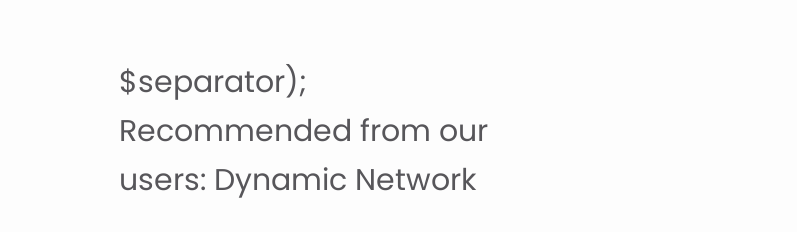$separator);
Recommended from our users: Dynamic Network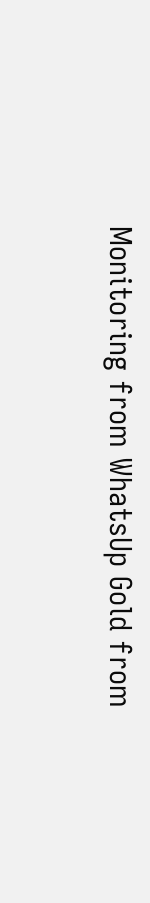Monitoring from WhatsUp Gold from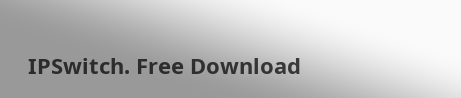IPSwitch. Free Download